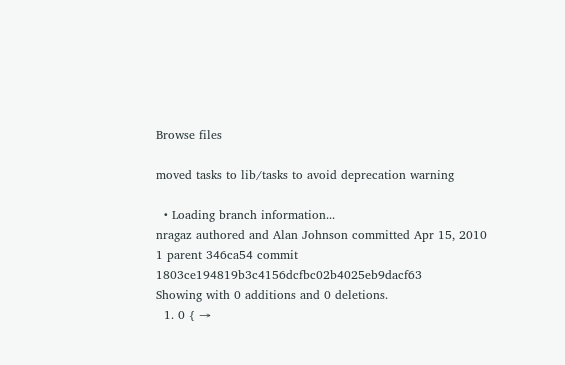Browse files

moved tasks to lib/tasks to avoid deprecation warning

  • Loading branch information...
nragaz authored and Alan Johnson committed Apr 15, 2010
1 parent 346ca54 commit 1803ce194819b3c4156dcfbc02b4025eb9dacf63
Showing with 0 additions and 0 deletions.
  1. 0 { →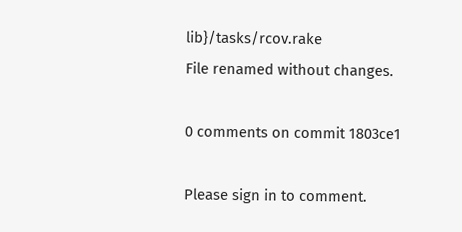lib}/tasks/rcov.rake
File renamed without changes.

0 comments on commit 1803ce1

Please sign in to comment.